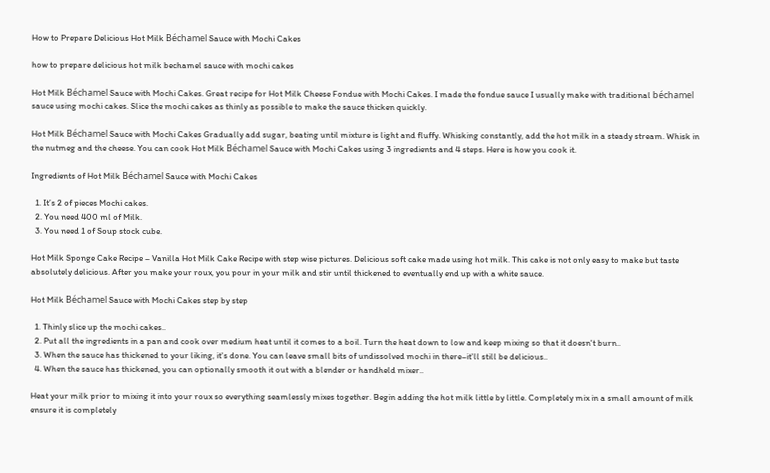How to Prepare Delicious Hot Milk Béchamel Sauce with Mochi Cakes

how to prepare delicious hot milk bechamel sauce with mochi cakes

Hot Milk Béchamel Sauce with Mochi Cakes. Great recipe for Hot Milk Cheese Fondue with Mochi Cakes. I made the fondue sauce I usually make with traditional béchamel sauce using mochi cakes. Slice the mochi cakes as thinly as possible to make the sauce thicken quickly.

Hot Milk Béchamel Sauce with Mochi Cakes Gradually add sugar, beating until mixture is light and fluffy. Whisking constantly, add the hot milk in a steady stream. Whisk in the nutmeg and the cheese. You can cook Hot Milk Béchamel Sauce with Mochi Cakes using 3 ingredients and 4 steps. Here is how you cook it.

Ingredients of Hot Milk Béchamel Sauce with Mochi Cakes

  1. It’s 2 of pieces Mochi cakes.
  2. You need 400 ml of Milk.
  3. You need 1 of Soup stock cube.

Hot Milk Sponge Cake Recipe – Vanilla Hot Milk Cake Recipe with step wise pictures. Delicious soft cake made using hot milk. This cake is not only easy to make but taste absolutely delicious. After you make your roux, you pour in your milk and stir until thickened to eventually end up with a white sauce.

Hot Milk Béchamel Sauce with Mochi Cakes step by step

  1. Thinly slice up the mochi cakes..
  2. Put all the ingredients in a pan and cook over medium heat until it comes to a boil. Turn the heat down to low and keep mixing so that it doesn't burn..
  3. When the sauce has thickened to your liking, it's done. You can leave small bits of undissolved mochi in there–it'll still be delicious..
  4. When the sauce has thickened, you can optionally smooth it out with a blender or handheld mixer..

Heat your milk prior to mixing it into your roux so everything seamlessly mixes together. Begin adding the hot milk little by little. Completely mix in a small amount of milk ensure it is completely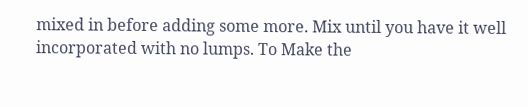mixed in before adding some more. Mix until you have it well incorporated with no lumps. To Make the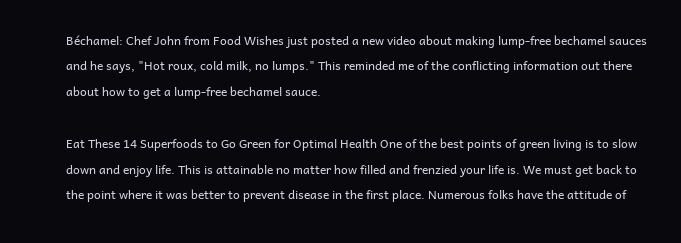Béchamel: Chef John from Food Wishes just posted a new video about making lump-free bechamel sauces and he says, "Hot roux, cold milk, no lumps." This reminded me of the conflicting information out there about how to get a lump-free bechamel sauce.

Eat These 14 Superfoods to Go Green for Optimal Health One of the best points of green living is to slow down and enjoy life. This is attainable no matter how filled and frenzied your life is. We must get back to the point where it was better to prevent disease in the first place. Numerous folks have the attitude of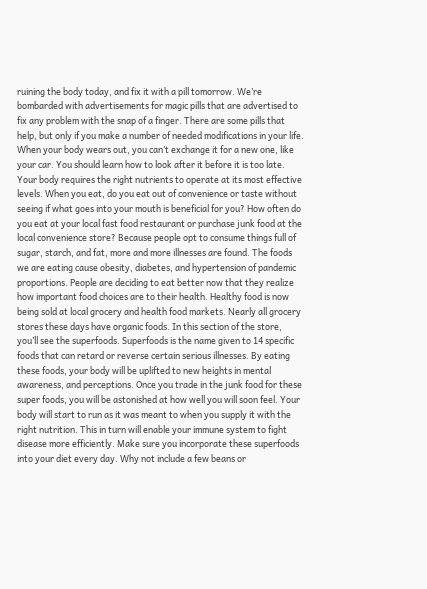ruining the body today, and fix it with a pill tomorrow. We’re bombarded with advertisements for magic pills that are advertised to fix any problem with the snap of a finger. There are some pills that help, but only if you make a number of needed modifications in your life. When your body wears out, you can’t exchange it for a new one, like your car. You should learn how to look after it before it is too late. Your body requires the right nutrients to operate at its most effective levels. When you eat, do you eat out of convenience or taste without seeing if what goes into your mouth is beneficial for you? How often do you eat at your local fast food restaurant or purchase junk food at the local convenience store? Because people opt to consume things full of sugar, starch, and fat, more and more illnesses are found. The foods we are eating cause obesity, diabetes, and hypertension of pandemic proportions. People are deciding to eat better now that they realize how important food choices are to their health. Healthy food is now being sold at local grocery and health food markets. Nearly all grocery stores these days have organic foods. In this section of the store, you’ll see the superfoods. Superfoods is the name given to 14 specific foods that can retard or reverse certain serious illnesses. By eating these foods, your body will be uplifted to new heights in mental awareness, and perceptions. Once you trade in the junk food for these super foods, you will be astonished at how well you will soon feel. Your body will start to run as it was meant to when you supply it with the right nutrition. This in turn will enable your immune system to fight disease more efficiently. Make sure you incorporate these superfoods into your diet every day. Why not include a few beans or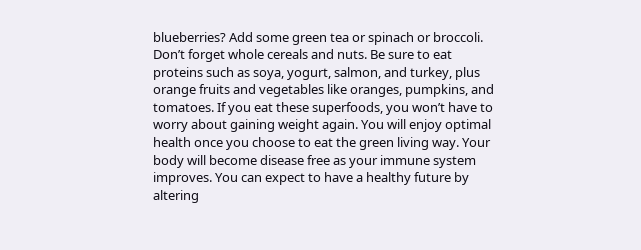blueberries? Add some green tea or spinach or broccoli. Don’t forget whole cereals and nuts. Be sure to eat proteins such as soya, yogurt, salmon, and turkey, plus orange fruits and vegetables like oranges, pumpkins, and tomatoes. If you eat these superfoods, you won’t have to worry about gaining weight again. You will enjoy optimal health once you choose to eat the green living way. Your body will become disease free as your immune system improves. You can expect to have a healthy future by altering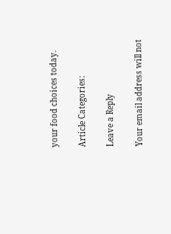your food choices today.

Article Categories:

Leave a Reply

Your email address will not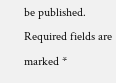be published. Required fields are marked *